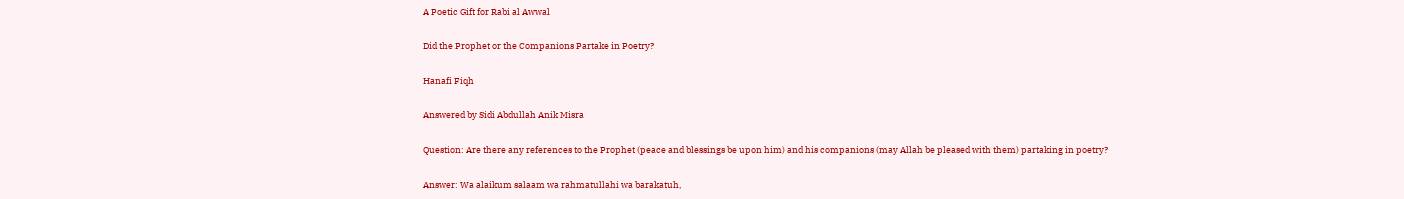A Poetic Gift for Rabi al Awwal

Did the Prophet or the Companions Partake in Poetry?

Hanafi Fiqh

Answered by Sidi Abdullah Anik Misra

Question: Are there any references to the Prophet (peace and blessings be upon him) and his companions (may Allah be pleased with them) partaking in poetry?

Answer: Wa alaikum salaam wa rahmatullahi wa barakatuh,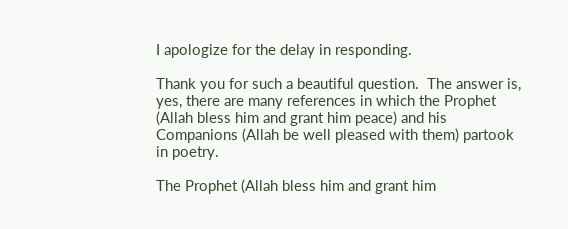I apologize for the delay in responding.

Thank you for such a beautiful question.  The answer is, yes, there are many references in which the Prophet (Allah bless him and grant him peace) and his Companions (Allah be well pleased with them) partook in poetry.

The Prophet (Allah bless him and grant him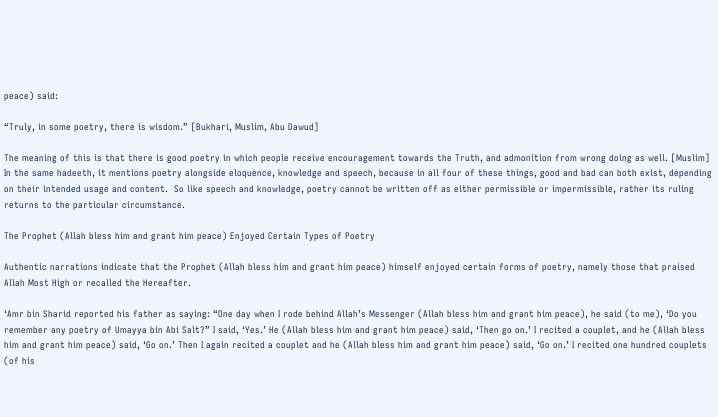peace) said:

“Truly, in some poetry, there is wisdom.” [Bukhari, Muslim, Abu Dawud]

The meaning of this is that there is good poetry in which people receive encouragement towards the Truth, and admonition from wrong doing as well. [Muslim]  In the same hadeeth, it mentions poetry alongside eloquence, knowledge and speech, because in all four of these things, good and bad can both exist, depending on their intended usage and content.  So like speech and knowledge, poetry cannot be written off as either permissible or impermissible, rather its ruling returns to the particular circumstance.

The Prophet (Allah bless him and grant him peace) Enjoyed Certain Types of Poetry

Authentic narrations indicate that the Prophet (Allah bless him and grant him peace) himself enjoyed certain forms of poetry, namely those that praised Allah Most High or recalled the Hereafter.

‘Amr bin Sharid reported his father as saying: “One day when I rode behind Allah’s Messenger (Allah bless him and grant him peace), he said (to me), ‘Do you remember any poetry of Umayya bin Abi Salt?” I said, ‘Yes.’ He (Allah bless him and grant him peace) said, ‘Then go on.’ I recited a couplet, and he (Allah bless him and grant him peace) said, ‘Go on.’ Then I again recited a couplet and he (Allah bless him and grant him peace) said, ‘Go on.’ I recited one hundred couplets (of his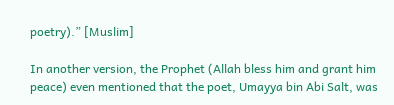poetry).” [Muslim]

In another version, the Prophet (Allah bless him and grant him peace) even mentioned that the poet, Umayya bin Abi Salt, was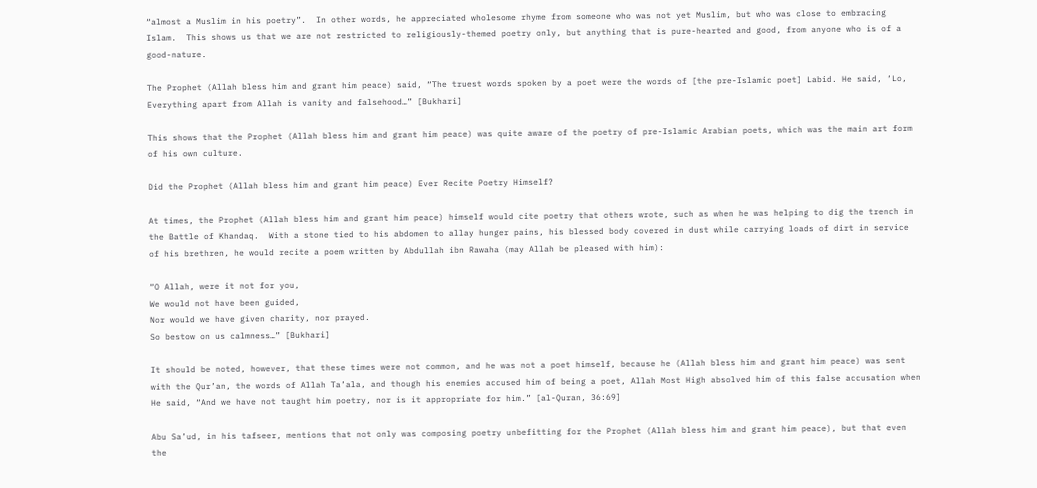“almost a Muslim in his poetry”.  In other words, he appreciated wholesome rhyme from someone who was not yet Muslim, but who was close to embracing Islam.  This shows us that we are not restricted to religiously-themed poetry only, but anything that is pure-hearted and good, from anyone who is of a good-nature.

The Prophet (Allah bless him and grant him peace) said, “The truest words spoken by a poet were the words of [the pre-Islamic poet] Labid. He said, ‘Lo, Everything apart from Allah is vanity and falsehood…” [Bukhari]

This shows that the Prophet (Allah bless him and grant him peace) was quite aware of the poetry of pre-Islamic Arabian poets, which was the main art form of his own culture.

Did the Prophet (Allah bless him and grant him peace) Ever Recite Poetry Himself?

At times, the Prophet (Allah bless him and grant him peace) himself would cite poetry that others wrote, such as when he was helping to dig the trench in the Battle of Khandaq.  With a stone tied to his abdomen to allay hunger pains, his blessed body covered in dust while carrying loads of dirt in service of his brethren, he would recite a poem written by Abdullah ibn Rawaha (may Allah be pleased with him):

“O Allah, were it not for you,
We would not have been guided,
Nor would we have given charity, nor prayed.
So bestow on us calmness…” [Bukhari]

It should be noted, however, that these times were not common, and he was not a poet himself, because he (Allah bless him and grant him peace) was sent with the Qur’an, the words of Allah Ta’ala, and though his enemies accused him of being a poet, Allah Most High absolved him of this false accusation when He said, “And we have not taught him poetry, nor is it appropriate for him.” [al-Quran, 36:69]

Abu Sa’ud, in his tafseer, mentions that not only was composing poetry unbefitting for the Prophet (Allah bless him and grant him peace), but that even the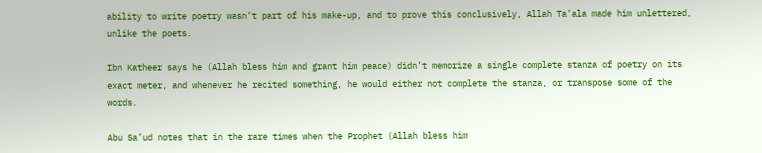ability to write poetry wasn’t part of his make-up, and to prove this conclusively, Allah Ta’ala made him unlettered, unlike the poets.

Ibn Katheer says he (Allah bless him and grant him peace) didn’t memorize a single complete stanza of poetry on its exact meter, and whenever he recited something, he would either not complete the stanza, or transpose some of the words.

Abu Sa’ud notes that in the rare times when the Prophet (Allah bless him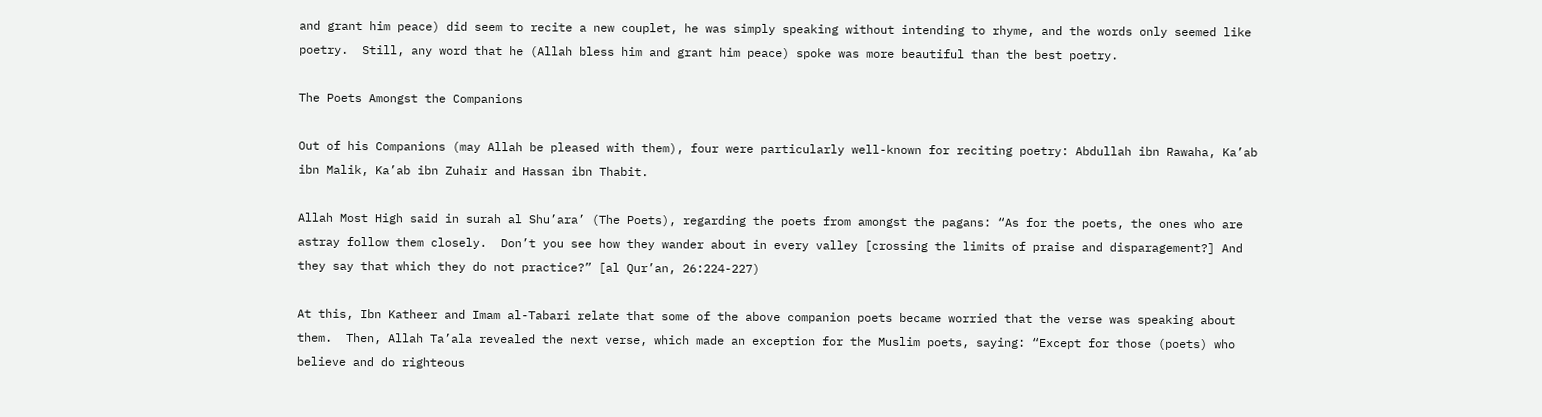and grant him peace) did seem to recite a new couplet, he was simply speaking without intending to rhyme, and the words only seemed like poetry.  Still, any word that he (Allah bless him and grant him peace) spoke was more beautiful than the best poetry.

The Poets Amongst the Companions

Out of his Companions (may Allah be pleased with them), four were particularly well-known for reciting poetry: Abdullah ibn Rawaha, Ka’ab ibn Malik, Ka’ab ibn Zuhair and Hassan ibn Thabit.

Allah Most High said in surah al Shu’ara’ (The Poets), regarding the poets from amongst the pagans: “As for the poets, the ones who are astray follow them closely.  Don’t you see how they wander about in every valley [crossing the limits of praise and disparagement?] And they say that which they do not practice?” [al Qur’an, 26:224-227)

At this, Ibn Katheer and Imam al-Tabari relate that some of the above companion poets became worried that the verse was speaking about them.  Then, Allah Ta’ala revealed the next verse, which made an exception for the Muslim poets, saying: “Except for those (poets) who believe and do righteous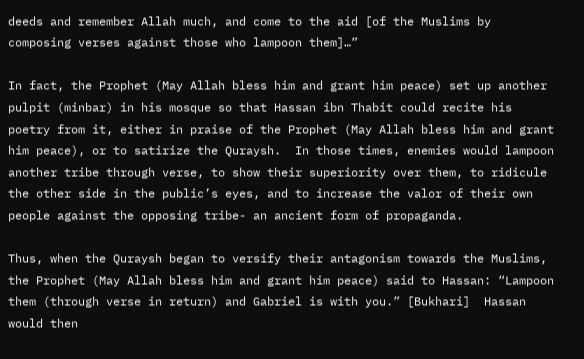deeds and remember Allah much, and come to the aid [of the Muslims by composing verses against those who lampoon them]…”

In fact, the Prophet (May Allah bless him and grant him peace) set up another pulpit (minbar) in his mosque so that Hassan ibn Thabit could recite his poetry from it, either in praise of the Prophet (May Allah bless him and grant him peace), or to satirize the Quraysh.  In those times, enemies would lampoon another tribe through verse, to show their superiority over them, to ridicule the other side in the public’s eyes, and to increase the valor of their own people against the opposing tribe- an ancient form of propaganda.

Thus, when the Quraysh began to versify their antagonism towards the Muslims, the Prophet (May Allah bless him and grant him peace) said to Hassan: “Lampoon them (through verse in return) and Gabriel is with you.” [Bukhari]  Hassan would then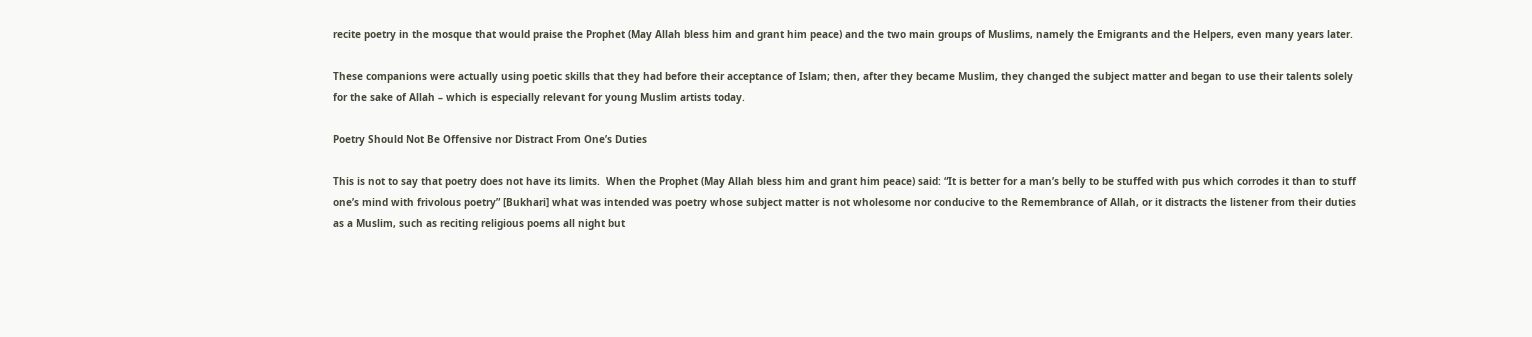recite poetry in the mosque that would praise the Prophet (May Allah bless him and grant him peace) and the two main groups of Muslims, namely the Emigrants and the Helpers, even many years later.

These companions were actually using poetic skills that they had before their acceptance of Islam; then, after they became Muslim, they changed the subject matter and began to use their talents solely for the sake of Allah – which is especially relevant for young Muslim artists today.

Poetry Should Not Be Offensive nor Distract From One’s Duties

This is not to say that poetry does not have its limits.  When the Prophet (May Allah bless him and grant him peace) said: “It is better for a man’s belly to be stuffed with pus which corrodes it than to stuff one’s mind with frivolous poetry” [Bukhari] what was intended was poetry whose subject matter is not wholesome nor conducive to the Remembrance of Allah, or it distracts the listener from their duties as a Muslim, such as reciting religious poems all night but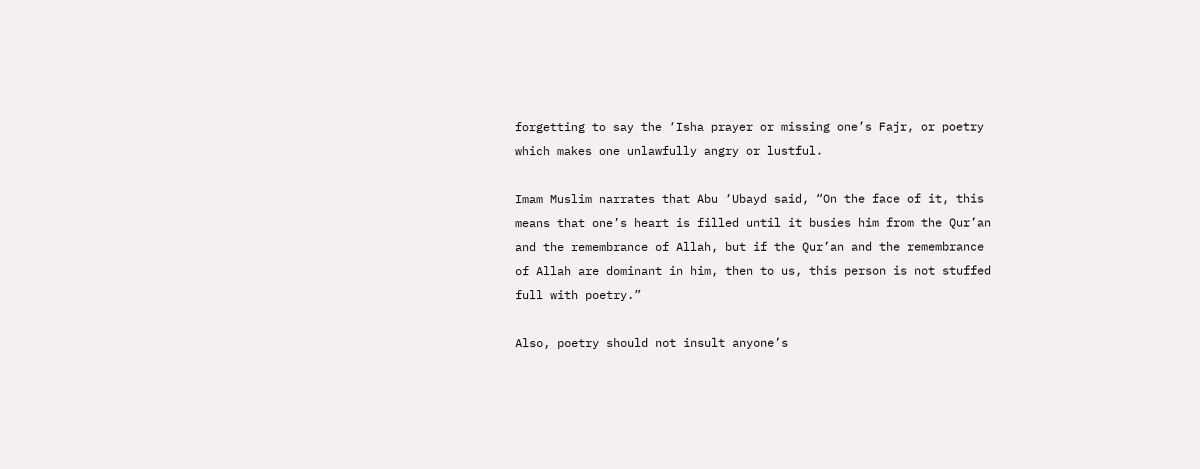forgetting to say the ‘Isha prayer or missing one’s Fajr, or poetry which makes one unlawfully angry or lustful.

Imam Muslim narrates that Abu ‘Ubayd said, “On the face of it, this means that one’s heart is filled until it busies him from the Qur’an and the remembrance of Allah, but if the Qur’an and the remembrance of Allah are dominant in him, then to us, this person is not stuffed full with poetry.”

Also, poetry should not insult anyone’s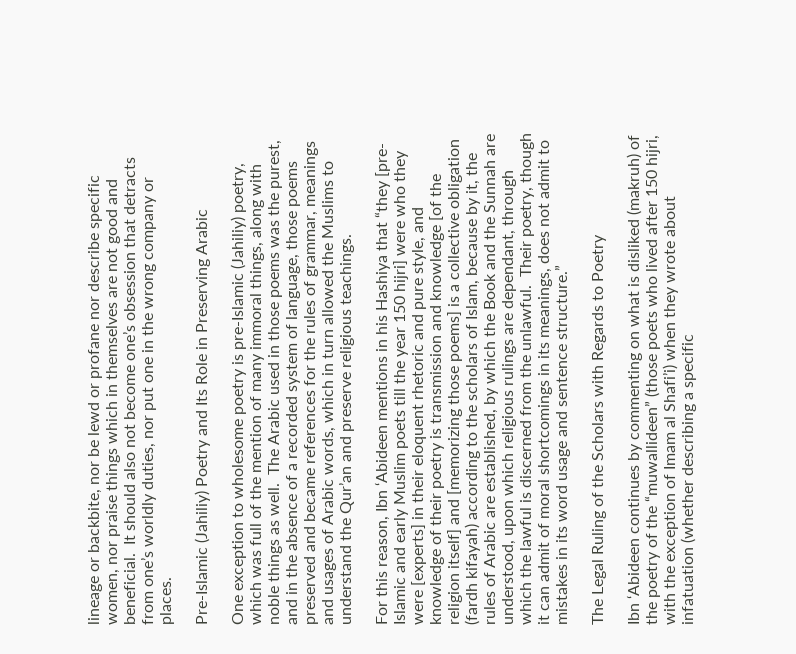lineage or backbite, nor be lewd or profane nor describe specific women, nor praise things which in themselves are not good and beneficial.  It should also not become one’s obsession that detracts from one’s worldly duties, nor put one in the wrong company or places.

Pre-Islamic (Jahiliy) Poetry and Its Role in Preserving Arabic

One exception to wholesome poetry is pre-Islamic (Jahiliy) poetry, which was full of the mention of many immoral things, along with noble things as well.  The Arabic used in those poems was the purest, and in the absence of a recorded system of language, those poems preserved and became references for the rules of grammar, meanings and usages of Arabic words, which in turn allowed the Muslims to understand the Qur’an and preserve religious teachings.

For this reason, Ibn ‘Abideen mentions in his Hashiya that “they [pre-Islamic and early Muslim poets till the year 150 hijri] were who they were [experts] in their eloquent rhetoric and pure style, and knowledge of their poetry is transmission and knowledge [of the religion itself] and [memorizing those poems] is a collective obligation (fardh kifayah) according to the scholars of Islam, because by it, the rules of Arabic are established, by which the Book and the Sunnah are understood, upon which religious rulings are dependant, through which the lawful is discerned from the unlawful.  Their poetry, though it can admit of moral shortcomings in its meanings, does not admit to mistakes in its word usage and sentence structure.”

The Legal Ruling of the Scholars with Regards to Poetry

Ibn ‘Abideen continues by commenting on what is disliked (makruh) of the poetry of the “muwallideen” (those poets who lived after 150 hijri, with the exception of Imam al Shafi’i) when they wrote about infatuation (whether describing a specific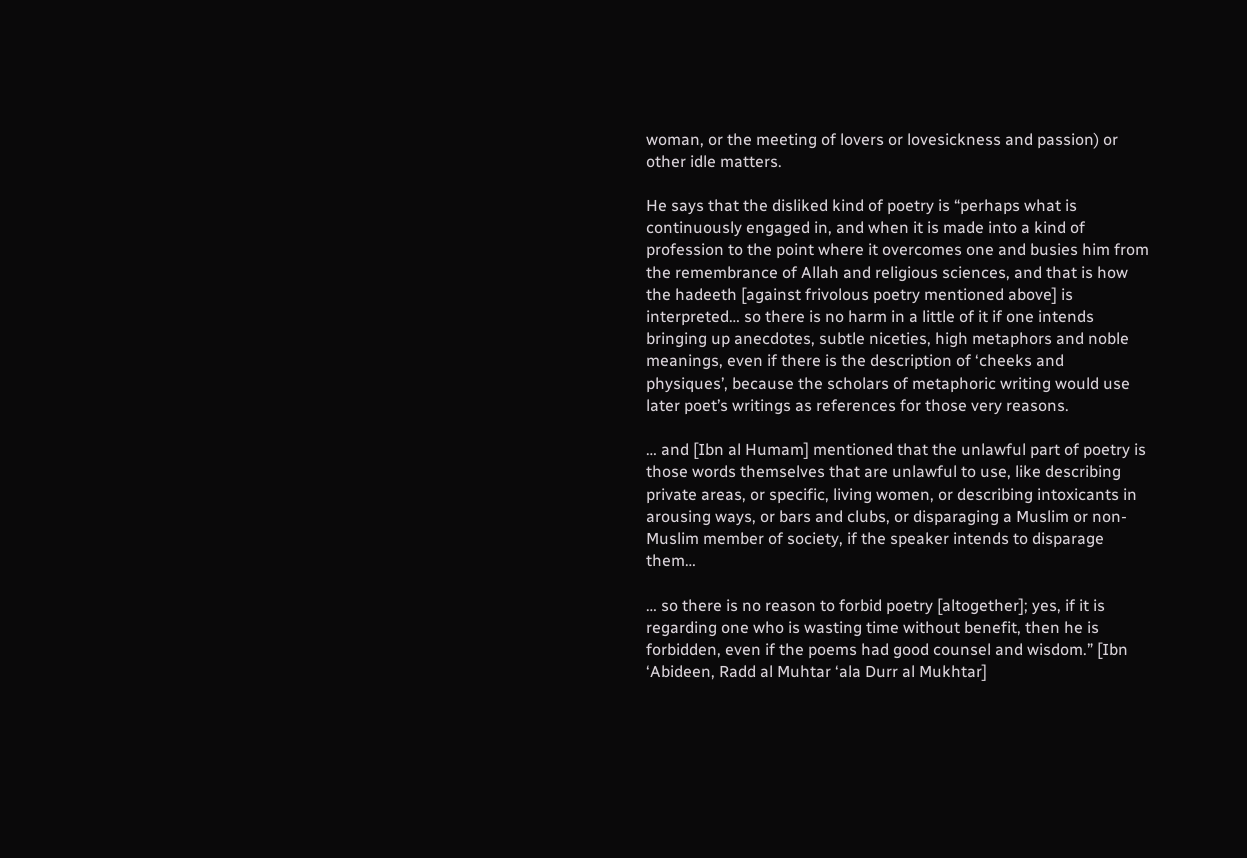woman, or the meeting of lovers or lovesickness and passion) or other idle matters.

He says that the disliked kind of poetry is “perhaps what is continuously engaged in, and when it is made into a kind of profession to the point where it overcomes one and busies him from the remembrance of Allah and religious sciences, and that is how the hadeeth [against frivolous poetry mentioned above] is interpreted… so there is no harm in a little of it if one intends bringing up anecdotes, subtle niceties, high metaphors and noble meanings, even if there is the description of ‘cheeks and physiques’, because the scholars of metaphoric writing would use later poet’s writings as references for those very reasons.

… and [Ibn al Humam] mentioned that the unlawful part of poetry is those words themselves that are unlawful to use, like describing private areas, or specific, living women, or describing intoxicants in arousing ways, or bars and clubs, or disparaging a Muslim or non-Muslim member of society, if the speaker intends to disparage them…

… so there is no reason to forbid poetry [altogether]; yes, if it is regarding one who is wasting time without benefit, then he is forbidden, even if the poems had good counsel and wisdom.” [Ibn ‘Abideen, Radd al Muhtar ‘ala Durr al Mukhtar]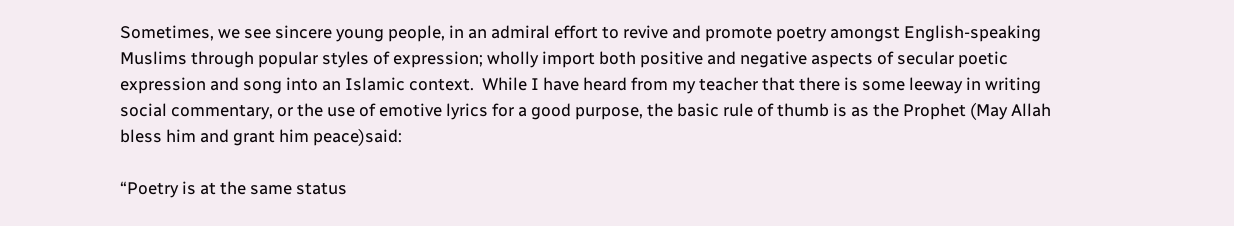Sometimes, we see sincere young people, in an admiral effort to revive and promote poetry amongst English-speaking Muslims through popular styles of expression; wholly import both positive and negative aspects of secular poetic expression and song into an Islamic context.  While I have heard from my teacher that there is some leeway in writing social commentary, or the use of emotive lyrics for a good purpose, the basic rule of thumb is as the Prophet (May Allah bless him and grant him peace)said:

“Poetry is at the same status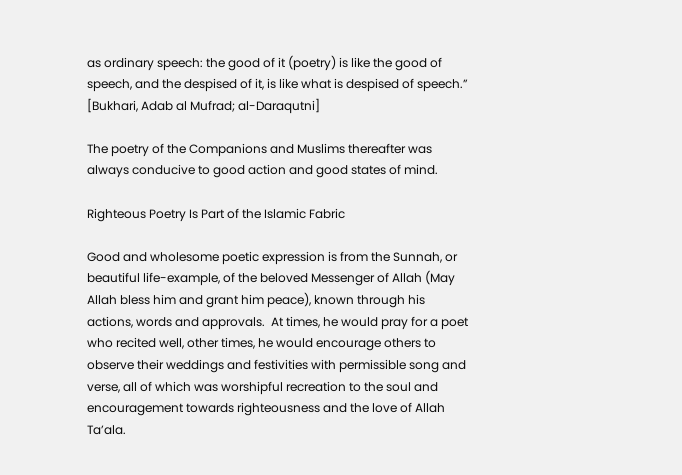as ordinary speech: the good of it (poetry) is like the good of speech, and the despised of it, is like what is despised of speech.” [Bukhari, Adab al Mufrad; al-Daraqutni]

The poetry of the Companions and Muslims thereafter was always conducive to good action and good states of mind.

Righteous Poetry Is Part of the Islamic Fabric

Good and wholesome poetic expression is from the Sunnah, or beautiful life-example, of the beloved Messenger of Allah (May Allah bless him and grant him peace), known through his actions, words and approvals.  At times, he would pray for a poet who recited well, other times, he would encourage others to observe their weddings and festivities with permissible song and verse, all of which was worshipful recreation to the soul and encouragement towards righteousness and the love of Allah Ta’ala.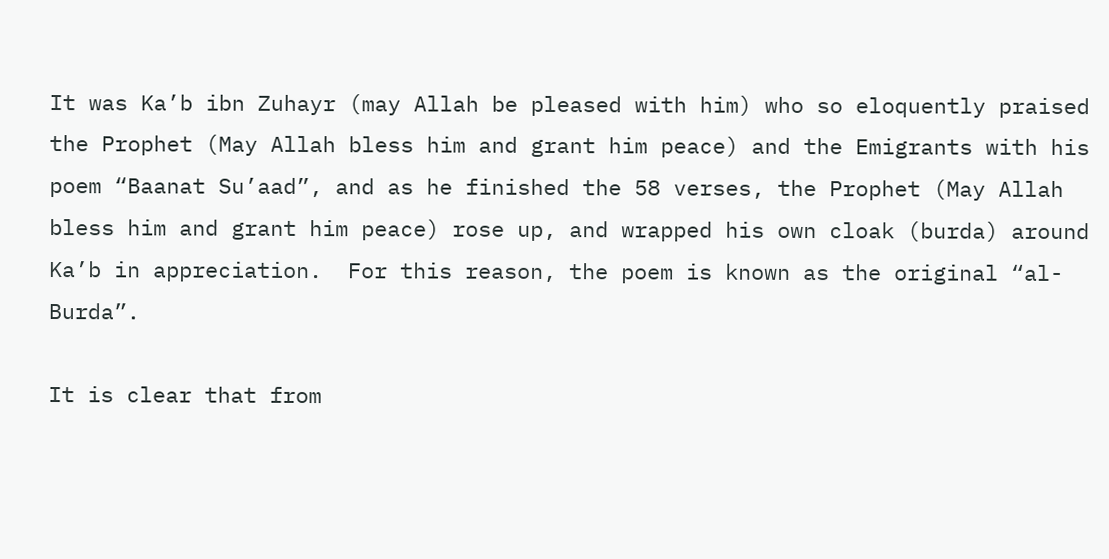It was Ka’b ibn Zuhayr (may Allah be pleased with him) who so eloquently praised the Prophet (May Allah bless him and grant him peace) and the Emigrants with his poem “Baanat Su’aad”, and as he finished the 58 verses, the Prophet (May Allah bless him and grant him peace) rose up, and wrapped his own cloak (burda) around Ka’b in appreciation.  For this reason, the poem is known as the original “al-Burda”.

It is clear that from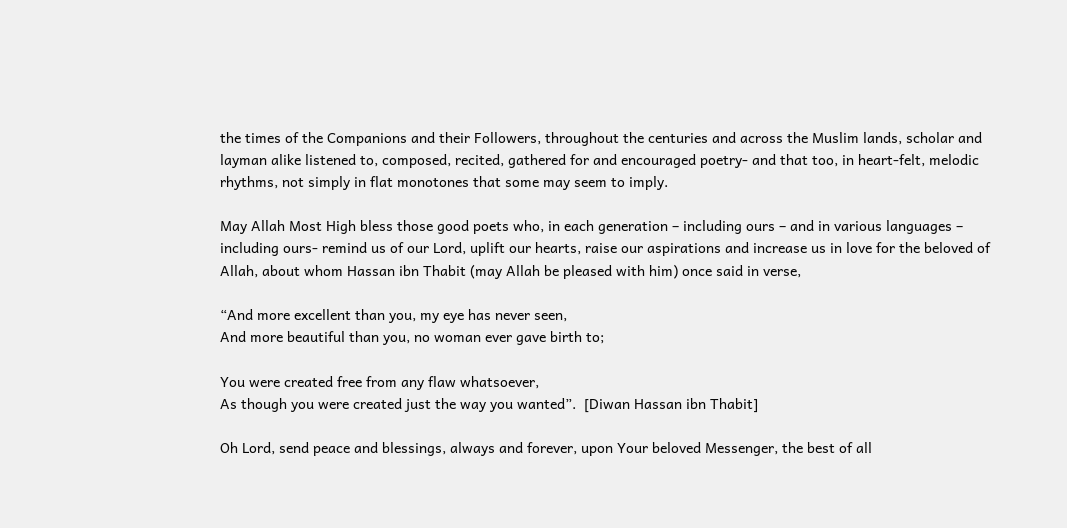the times of the Companions and their Followers, throughout the centuries and across the Muslim lands, scholar and layman alike listened to, composed, recited, gathered for and encouraged poetry- and that too, in heart-felt, melodic rhythms, not simply in flat monotones that some may seem to imply.

May Allah Most High bless those good poets who, in each generation – including ours – and in various languages – including ours- remind us of our Lord, uplift our hearts, raise our aspirations and increase us in love for the beloved of Allah, about whom Hassan ibn Thabit (may Allah be pleased with him) once said in verse,

“And more excellent than you, my eye has never seen,
And more beautiful than you, no woman ever gave birth to;

You were created free from any flaw whatsoever,
As though you were created just the way you wanted”.  [Diwan Hassan ibn Thabit]

Oh Lord, send peace and blessings, always and forever, upon Your beloved Messenger, the best of all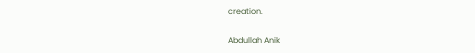creation.

Abdullah Anik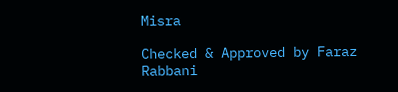Misra

Checked & Approved by Faraz Rabbani